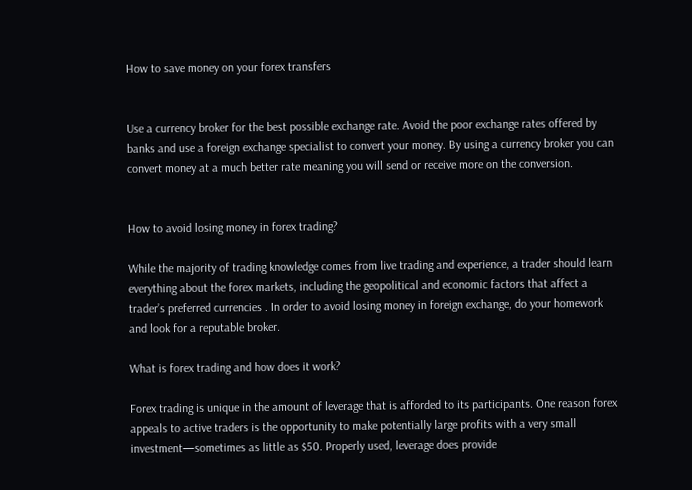How to save money on your forex transfers


Use a currency broker for the best possible exchange rate. Avoid the poor exchange rates offered by banks and use a foreign exchange specialist to convert your money. By using a currency broker you can convert money at a much better rate meaning you will send or receive more on the conversion.


How to avoid losing money in forex trading?

While the majority of trading knowledge comes from live trading and experience, a trader should learn everything about the forex markets, including the geopolitical and economic factors that affect a trader’s preferred currencies . In order to avoid losing money in foreign exchange, do your homework and look for a reputable broker.

What is forex trading and how does it work?

Forex trading is unique in the amount of leverage that is afforded to its participants. One reason forex appeals to active traders is the opportunity to make potentially large profits with a very small investment—sometimes as little as $50. Properly used, leverage does provide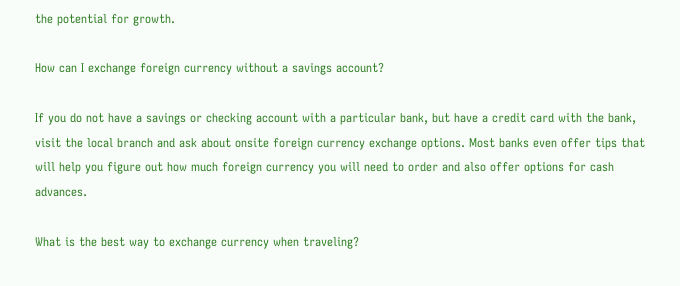the potential for growth.

How can I exchange foreign currency without a savings account?

If you do not have a savings or checking account with a particular bank, but have a credit card with the bank, visit the local branch and ask about onsite foreign currency exchange options. Most banks even offer tips that will help you figure out how much foreign currency you will need to order and also offer options for cash advances.

What is the best way to exchange currency when traveling?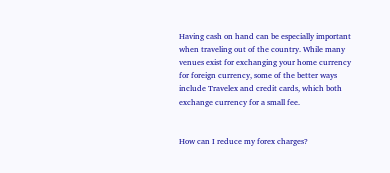Having cash on hand can be especially important when traveling out of the country. While many venues exist for exchanging your home currency for foreign currency, some of the better ways include Travelex and credit cards, which both exchange currency for a small fee.


How can I reduce my forex charges?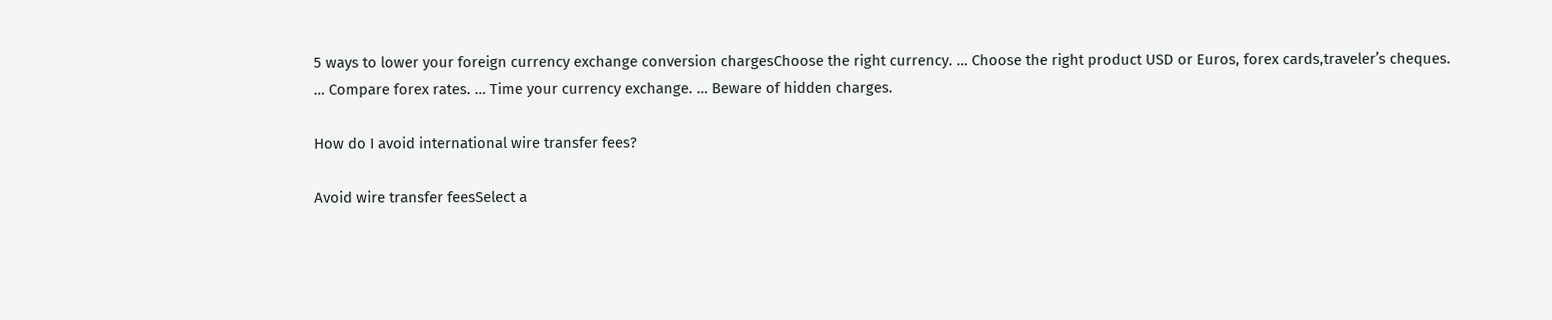5 ways to lower your foreign currency exchange conversion chargesChoose the right currency. … Choose the right product USD or Euros, forex cards,traveler’s cheques. … Compare forex rates. … Time your currency exchange. … Beware of hidden charges.

How do I avoid international wire transfer fees?

Avoid wire transfer feesSelect a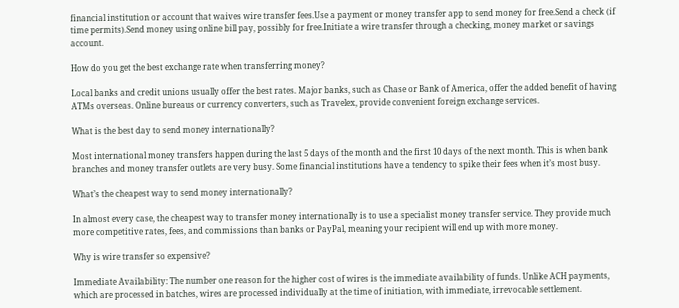financial institution or account that waives wire transfer fees.Use a payment or money transfer app to send money for free.Send a check (if time permits).Send money using online bill pay, possibly for free.Initiate a wire transfer through a checking, money market or savings account.

How do you get the best exchange rate when transferring money?

Local banks and credit unions usually offer the best rates. Major banks, such as Chase or Bank of America, offer the added benefit of having ATMs overseas. Online bureaus or currency converters, such as Travelex, provide convenient foreign exchange services.

What is the best day to send money internationally?

Most international money transfers happen during the last 5 days of the month and the first 10 days of the next month. This is when bank branches and money transfer outlets are very busy. Some financial institutions have a tendency to spike their fees when it’s most busy.

What’s the cheapest way to send money internationally?

In almost every case, the cheapest way to transfer money internationally is to use a specialist money transfer service. They provide much more competitive rates, fees, and commissions than banks or PayPal, meaning your recipient will end up with more money.

Why is wire transfer so expensive?

Immediate Availability: The number one reason for the higher cost of wires is the immediate availability of funds. Unlike ACH payments, which are processed in batches, wires are processed individually at the time of initiation, with immediate, irrevocable settlement.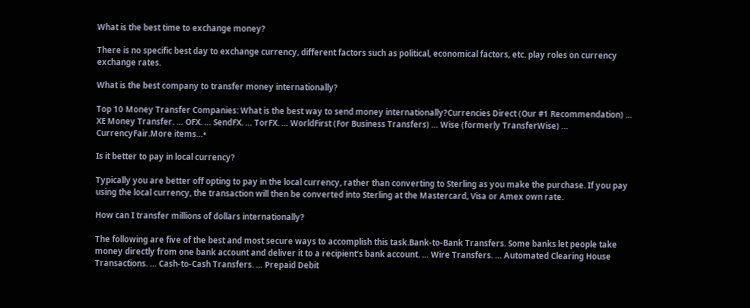What is the best time to exchange money?

There is no specific best day to exchange currency, different factors such as political, economical factors, etc. play roles on currency exchange rates.

What is the best company to transfer money internationally?

Top 10 Money Transfer Companies: What is the best way to send money internationally?Currencies Direct (Our #1 Recommendation) … XE Money Transfer. … OFX. … SendFX. … TorFX. … WorldFirst (For Business Transfers) … Wise (formerly TransferWise) … CurrencyFair.More items…•

Is it better to pay in local currency?

Typically you are better off opting to pay in the local currency, rather than converting to Sterling as you make the purchase. If you pay using the local currency, the transaction will then be converted into Sterling at the Mastercard, Visa or Amex own rate.

How can I transfer millions of dollars internationally?

The following are five of the best and most secure ways to accomplish this task.Bank-to-Bank Transfers. Some banks let people take money directly from one bank account and deliver it to a recipient’s bank account. … Wire Transfers. … Automated Clearing House Transactions. … Cash-to-Cash Transfers. … Prepaid Debit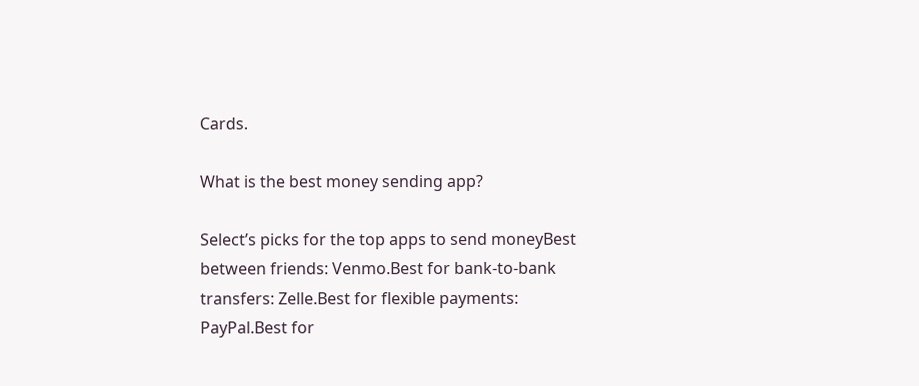Cards.

What is the best money sending app?

Select’s picks for the top apps to send moneyBest between friends: Venmo.Best for bank-to-bank transfers: Zelle.Best for flexible payments: PayPal.Best for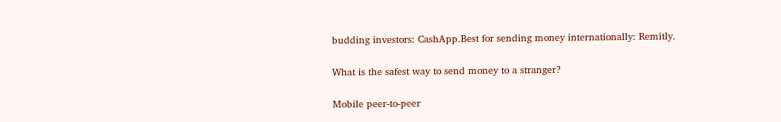budding investors: CashApp.Best for sending money internationally: Remitly.

What is the safest way to send money to a stranger?

Mobile peer-to-peer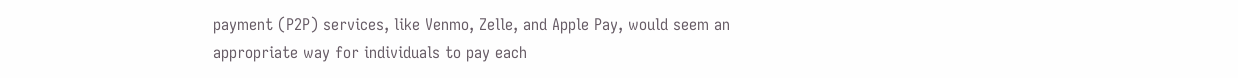payment (P2P) services, like Venmo, Zelle, and Apple Pay, would seem an appropriate way for individuals to pay each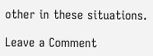other in these situations.

Leave a Comment